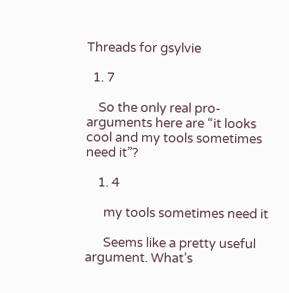Threads for gsylvie

  1. 7

    So the only real pro-arguments here are “it looks cool and my tools sometimes need it”?

    1. 4

      my tools sometimes need it

      Seems like a pretty useful argument. What’s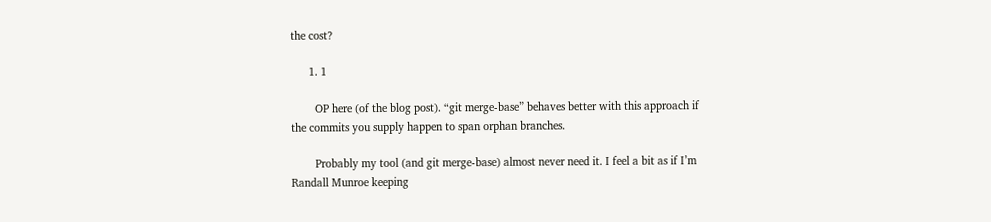the cost?

      1. 1

        OP here (of the blog post). “git merge-base” behaves better with this approach if the commits you supply happen to span orphan branches.

        Probably my tool (and git merge-base) almost never need it. I feel a bit as if I’m Randall Munroe keeping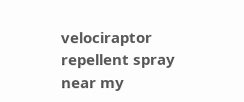velociraptor repellent spray near my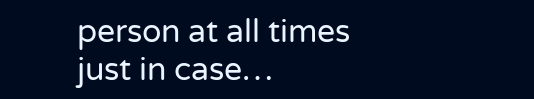person at all times just in case…